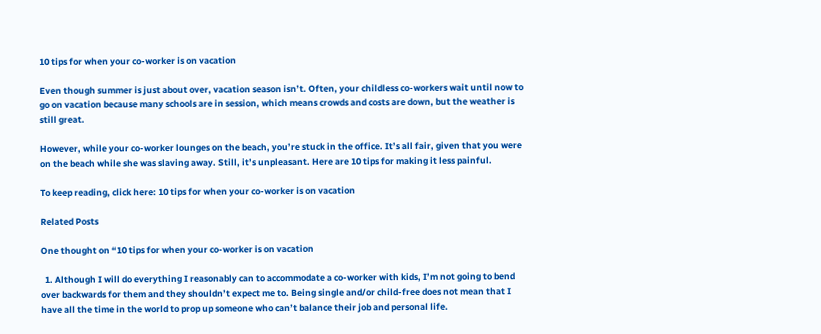10 tips for when your co-worker is on vacation

Even though summer is just about over, vacation season isn’t. Often, your childless co-workers wait until now to go on vacation because many schools are in session, which means crowds and costs are down, but the weather is still great.

However, while your co-worker lounges on the beach, you’re stuck in the office. It’s all fair, given that you were on the beach while she was slaving away. Still, it’s unpleasant. Here are 10 tips for making it less painful.

To keep reading, click here: 10 tips for when your co-worker is on vacation

Related Posts

One thought on “10 tips for when your co-worker is on vacation

  1. Although I will do everything I reasonably can to accommodate a co-worker with kids, I’m not going to bend over backwards for them and they shouldn’t expect me to. Being single and/or child-free does not mean that I have all the time in the world to prop up someone who can’t balance their job and personal life.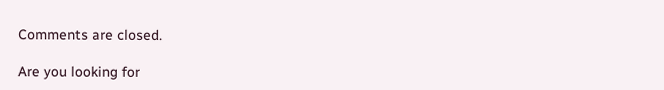Comments are closed.

Are you looking for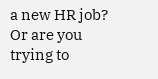a new HR job? Or are you trying to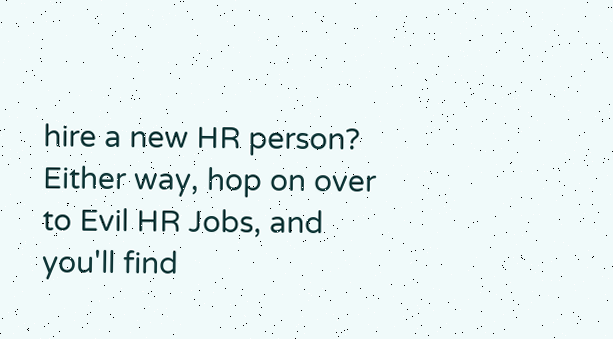hire a new HR person? Either way, hop on over to Evil HR Jobs, and you'll find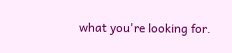what you're looking for.